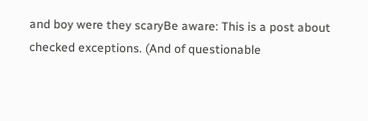and boy were they scaryBe aware: This is a post about checked exceptions. (And of questionable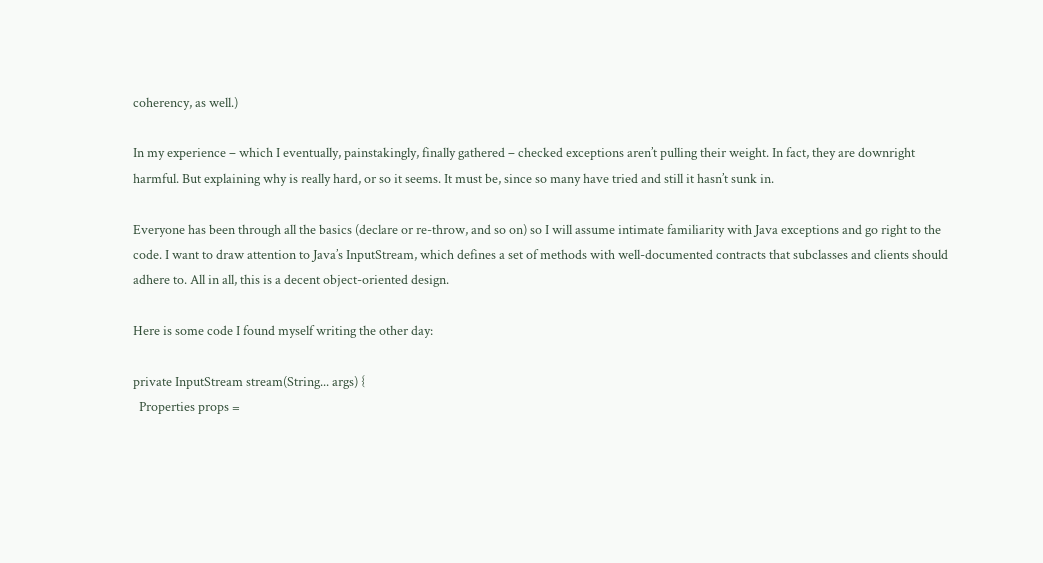coherency, as well.)

In my experience – which I eventually, painstakingly, finally gathered – checked exceptions aren’t pulling their weight. In fact, they are downright harmful. But explaining why is really hard, or so it seems. It must be, since so many have tried and still it hasn’t sunk in.

Everyone has been through all the basics (declare or re-throw, and so on) so I will assume intimate familiarity with Java exceptions and go right to the code. I want to draw attention to Java’s InputStream, which defines a set of methods with well-documented contracts that subclasses and clients should adhere to. All in all, this is a decent object-oriented design.

Here is some code I found myself writing the other day:

private InputStream stream(String... args) {
  Properties props =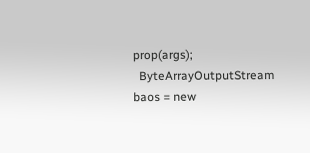prop(args);
  ByteArrayOutputStream baos = new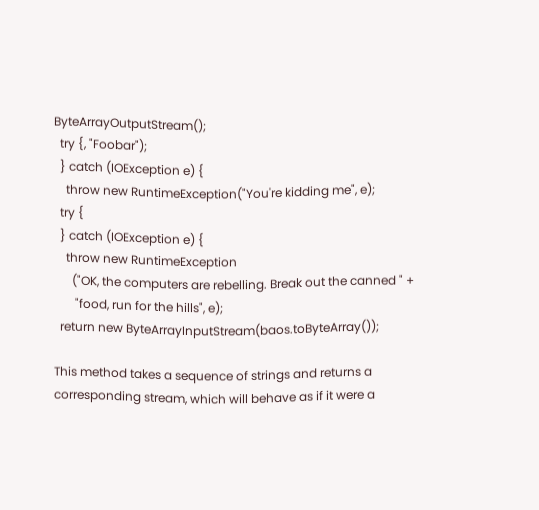ByteArrayOutputStream();
  try {, "Foobar");
  } catch (IOException e) {
    throw new RuntimeException("You're kidding me", e);
  try {
  } catch (IOException e) {
    throw new RuntimeException
      ("OK, the computers are rebelling. Break out the canned " +
       "food, run for the hills", e);
  return new ByteArrayInputStream(baos.toByteArray());

This method takes a sequence of strings and returns a corresponding stream, which will behave as if it were a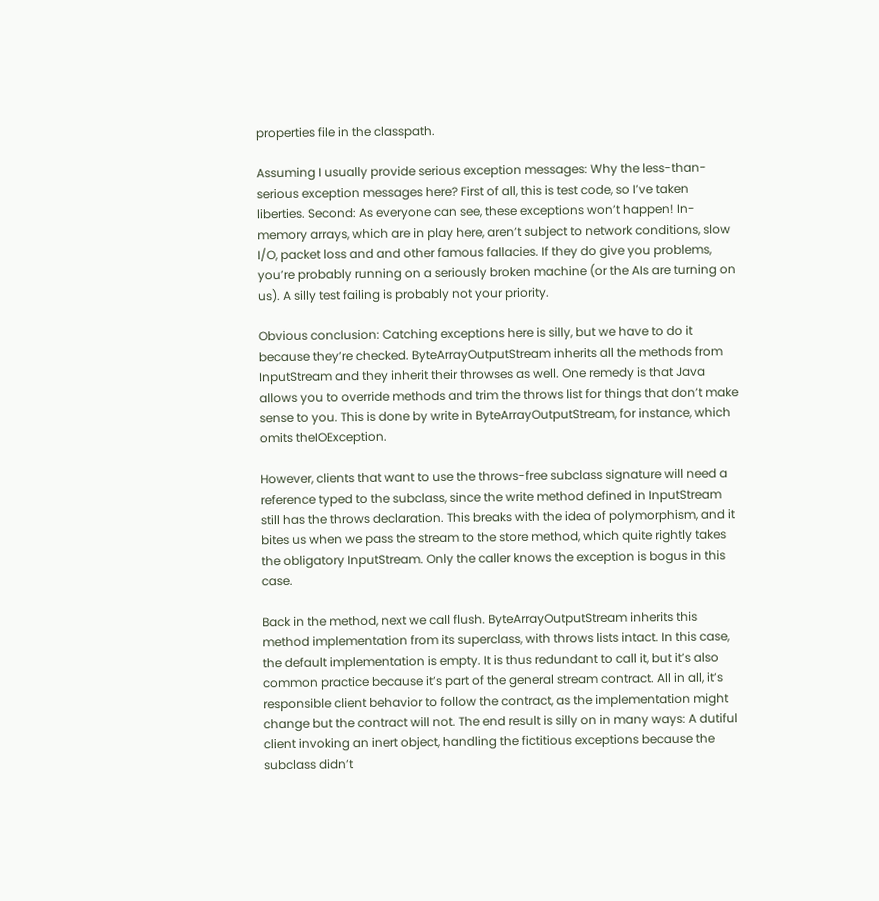properties file in the classpath.

Assuming I usually provide serious exception messages: Why the less-than-serious exception messages here? First of all, this is test code, so I’ve taken liberties. Second: As everyone can see, these exceptions won’t happen! In-memory arrays, which are in play here, aren’t subject to network conditions, slow I/O, packet loss and and other famous fallacies. If they do give you problems, you’re probably running on a seriously broken machine (or the AIs are turning on us). A silly test failing is probably not your priority.

Obvious conclusion: Catching exceptions here is silly, but we have to do it because they’re checked. ByteArrayOutputStream inherits all the methods from InputStream and they inherit their throwses as well. One remedy is that Java allows you to override methods and trim the throws list for things that don’t make sense to you. This is done by write in ByteArrayOutputStream, for instance, which omits theIOException.

However, clients that want to use the throws-free subclass signature will need a reference typed to the subclass, since the write method defined in InputStream still has the throws declaration. This breaks with the idea of polymorphism, and it bites us when we pass the stream to the store method, which quite rightly takes the obligatory InputStream. Only the caller knows the exception is bogus in this case.

Back in the method, next we call flush. ByteArrayOutputStream inherits this method implementation from its superclass, with throws lists intact. In this case, the default implementation is empty. It is thus redundant to call it, but it’s also common practice because it’s part of the general stream contract. All in all, it’s responsible client behavior to follow the contract, as the implementation might change but the contract will not. The end result is silly on in many ways: A dutiful client invoking an inert object, handling the fictitious exceptions because the subclass didn’t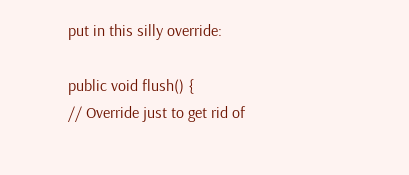put in this silly override:

public void flush() {
// Override just to get rid of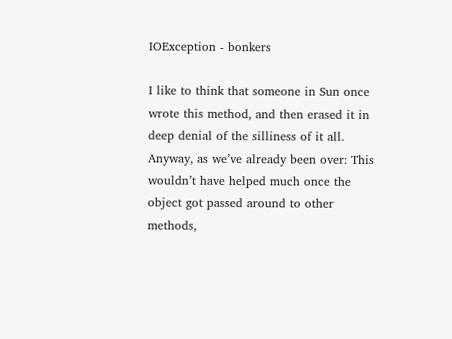IOException - bonkers

I like to think that someone in Sun once wrote this method, and then erased it in deep denial of the silliness of it all. Anyway, as we’ve already been over: This wouldn’t have helped much once the object got passed around to other methods,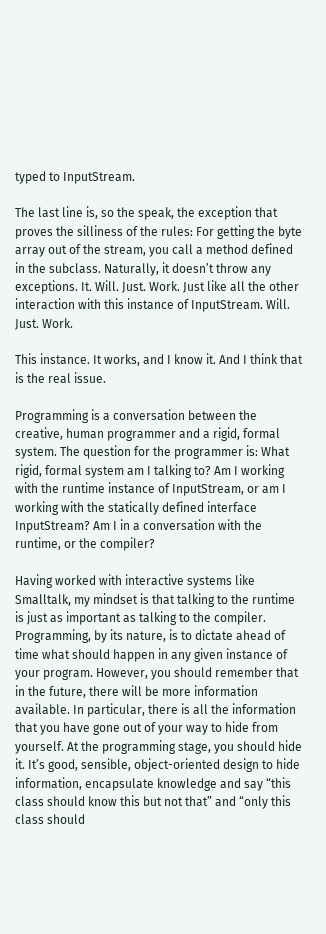typed to InputStream.

The last line is, so the speak, the exception that proves the silliness of the rules: For getting the byte array out of the stream, you call a method defined in the subclass. Naturally, it doesn’t throw any exceptions. It. Will. Just. Work. Just like all the other interaction with this instance of InputStream. Will. Just. Work.

This instance. It works, and I know it. And I think that is the real issue.

Programming is a conversation between the creative, human programmer and a rigid, formal system. The question for the programmer is: What rigid, formal system am I talking to? Am I working with the runtime instance of InputStream, or am I working with the statically defined interface InputStream? Am I in a conversation with the runtime, or the compiler?

Having worked with interactive systems like Smalltalk, my mindset is that talking to the runtime is just as important as talking to the compiler. Programming, by its nature, is to dictate ahead of time what should happen in any given instance of your program. However, you should remember that in the future, there will be more information available. In particular, there is all the information that you have gone out of your way to hide from yourself. At the programming stage, you should hide it. It’s good, sensible, object-oriented design to hide information, encapsulate knowledge and say “this class should know this but not that” and “only this class should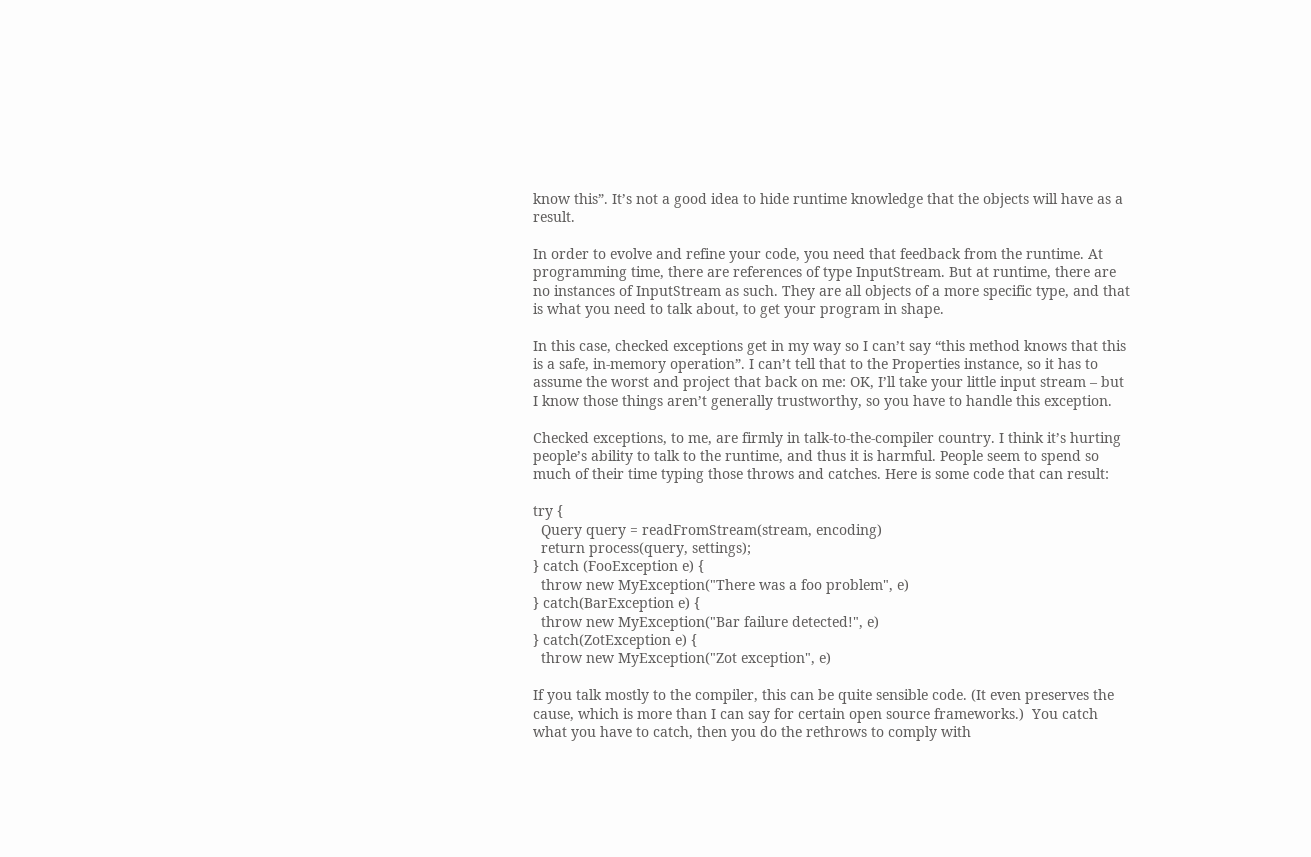know this”. It’s not a good idea to hide runtime knowledge that the objects will have as a result.

In order to evolve and refine your code, you need that feedback from the runtime. At programming time, there are references of type InputStream. But at runtime, there are no instances of InputStream as such. They are all objects of a more specific type, and that is what you need to talk about, to get your program in shape.

In this case, checked exceptions get in my way so I can’t say “this method knows that this is a safe, in-memory operation”. I can’t tell that to the Properties instance, so it has to assume the worst and project that back on me: OK, I’ll take your little input stream – but I know those things aren’t generally trustworthy, so you have to handle this exception.

Checked exceptions, to me, are firmly in talk-to-the-compiler country. I think it’s hurting people’s ability to talk to the runtime, and thus it is harmful. People seem to spend so much of their time typing those throws and catches. Here is some code that can result:

try {
  Query query = readFromStream(stream, encoding)
  return process(query, settings);
} catch (FooException e) {
  throw new MyException("There was a foo problem", e)
} catch(BarException e) {
  throw new MyException("Bar failure detected!", e)
} catch(ZotException e) {
  throw new MyException("Zot exception", e)

If you talk mostly to the compiler, this can be quite sensible code. (It even preserves the cause, which is more than I can say for certain open source frameworks.)  You catch what you have to catch, then you do the rethrows to comply with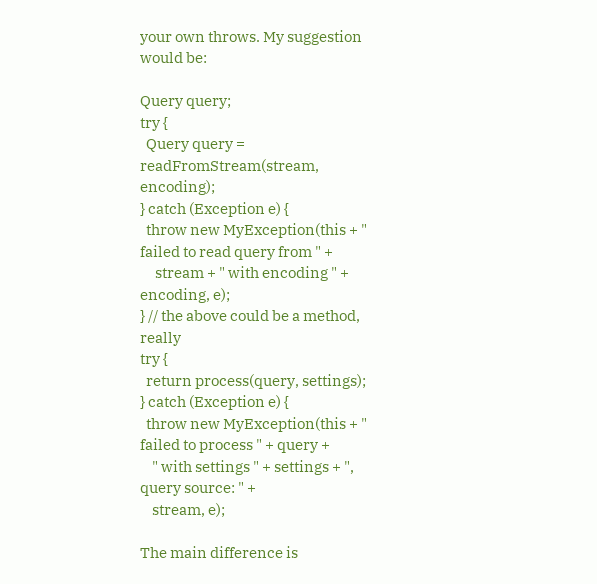your own throws. My suggestion would be:

Query query;
try {
  Query query = readFromStream(stream, encoding);
} catch (Exception e) {
  throw new MyException(this + " failed to read query from " +
     stream + " with encoding " + encoding, e);
} // the above could be a method, really
try {
  return process(query, settings);
} catch (Exception e) {
  throw new MyException(this + " failed to process " + query +
    " with settings " + settings + ", query source: " +
    stream, e);

The main difference is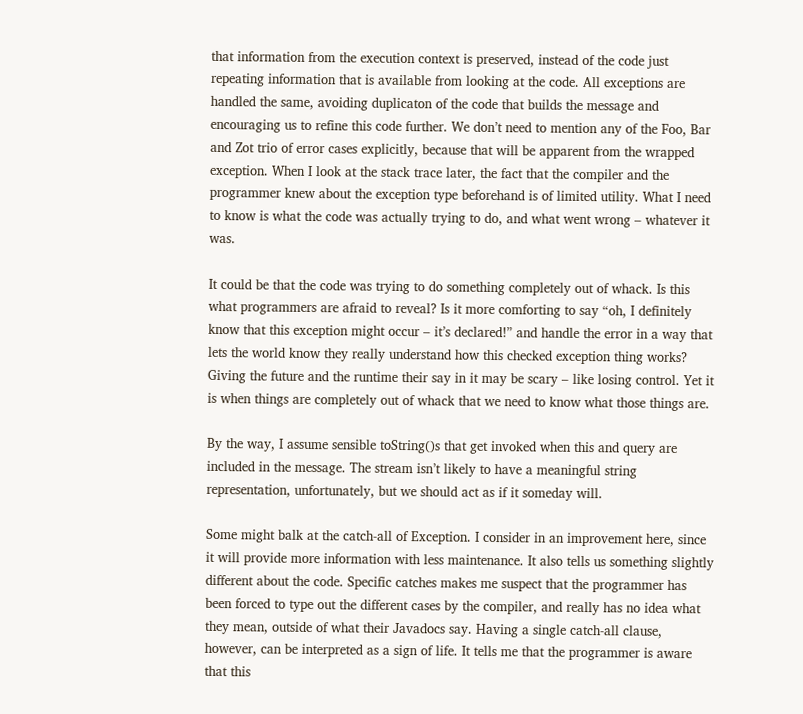that information from the execution context is preserved, instead of the code just repeating information that is available from looking at the code. All exceptions are handled the same, avoiding duplicaton of the code that builds the message and encouraging us to refine this code further. We don’t need to mention any of the Foo, Bar and Zot trio of error cases explicitly, because that will be apparent from the wrapped exception. When I look at the stack trace later, the fact that the compiler and the programmer knew about the exception type beforehand is of limited utility. What I need to know is what the code was actually trying to do, and what went wrong – whatever it was.

It could be that the code was trying to do something completely out of whack. Is this what programmers are afraid to reveal? Is it more comforting to say “oh, I definitely know that this exception might occur – it’s declared!” and handle the error in a way that lets the world know they really understand how this checked exception thing works? Giving the future and the runtime their say in it may be scary – like losing control. Yet it is when things are completely out of whack that we need to know what those things are.

By the way, I assume sensible toString()s that get invoked when this and query are included in the message. The stream isn’t likely to have a meaningful string representation, unfortunately, but we should act as if it someday will.

Some might balk at the catch-all of Exception. I consider in an improvement here, since it will provide more information with less maintenance. It also tells us something slightly different about the code. Specific catches makes me suspect that the programmer has been forced to type out the different cases by the compiler, and really has no idea what they mean, outside of what their Javadocs say. Having a single catch-all clause, however, can be interpreted as a sign of life. It tells me that the programmer is aware that this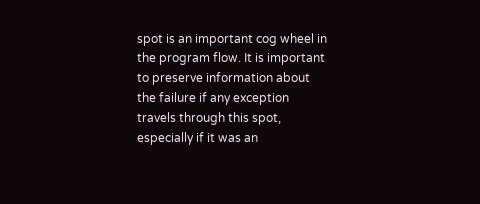spot is an important cog wheel in the program flow. It is important to preserve information about the failure if any exception travels through this spot, especially if it was an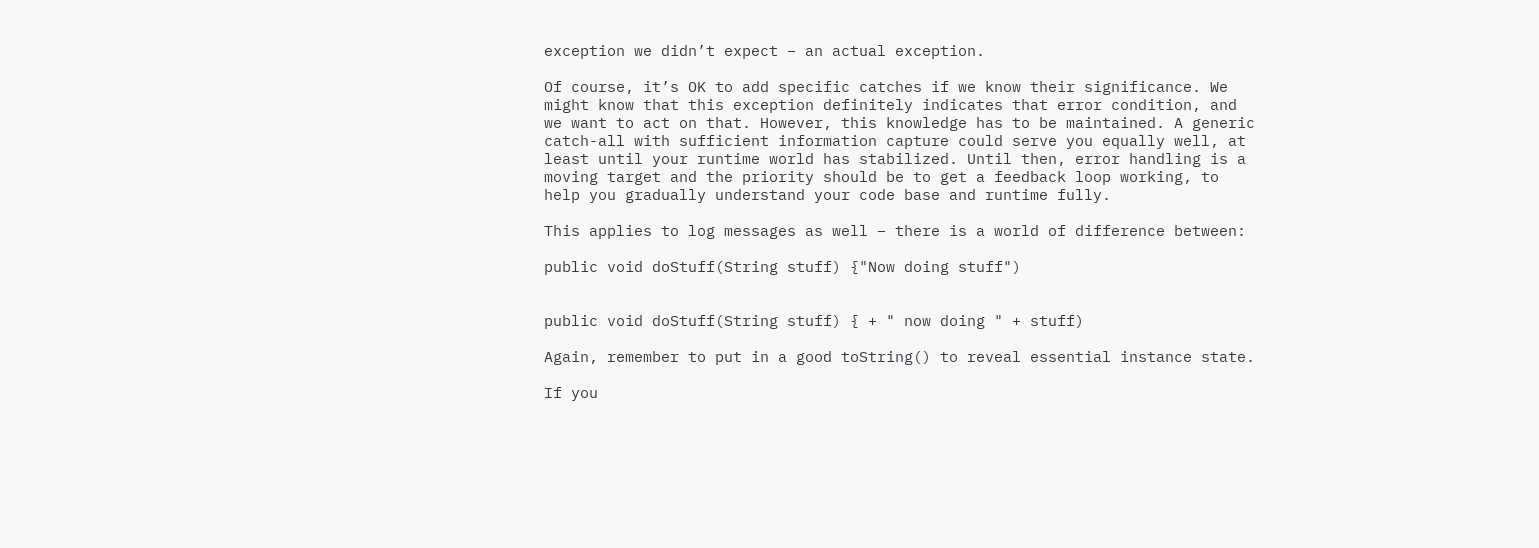exception we didn’t expect – an actual exception.

Of course, it’s OK to add specific catches if we know their significance. We might know that this exception definitely indicates that error condition, and we want to act on that. However, this knowledge has to be maintained. A generic catch-all with sufficient information capture could serve you equally well, at least until your runtime world has stabilized. Until then, error handling is a moving target and the priority should be to get a feedback loop working, to help you gradually understand your code base and runtime fully.

This applies to log messages as well – there is a world of difference between:

public void doStuff(String stuff) {"Now doing stuff")


public void doStuff(String stuff) { + " now doing " + stuff)

Again, remember to put in a good toString() to reveal essential instance state.

If you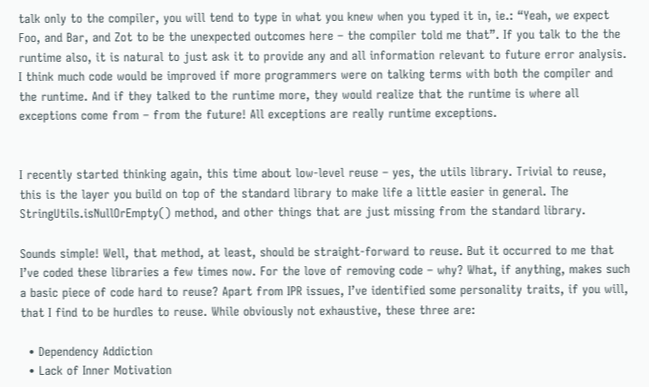talk only to the compiler, you will tend to type in what you knew when you typed it in, ie.: “Yeah, we expect Foo, and Bar, and Zot to be the unexpected outcomes here – the compiler told me that”. If you talk to the the runtime also, it is natural to just ask it to provide any and all information relevant to future error analysis. I think much code would be improved if more programmers were on talking terms with both the compiler and the runtime. And if they talked to the runtime more, they would realize that the runtime is where all exceptions come from – from the future! All exceptions are really runtime exceptions.


I recently started thinking again, this time about low-level reuse – yes, the utils library. Trivial to reuse, this is the layer you build on top of the standard library to make life a little easier in general. The StringUtils.isNullOrEmpty() method, and other things that are just missing from the standard library.

Sounds simple! Well, that method, at least, should be straight-forward to reuse. But it occurred to me that I’ve coded these libraries a few times now. For the love of removing code – why? What, if anything, makes such a basic piece of code hard to reuse? Apart from IPR issues, I’ve identified some personality traits, if you will, that I find to be hurdles to reuse. While obviously not exhaustive, these three are:

  • Dependency Addiction
  • Lack of Inner Motivation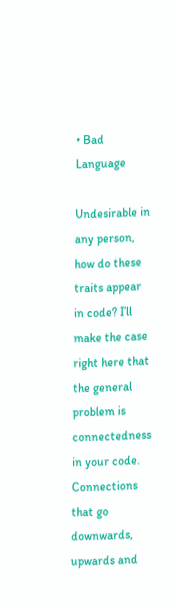• Bad Language

Undesirable in any person, how do these traits appear in code? I’ll make the case right here that the general problem is connectedness in your code. Connections that go downwards, upwards and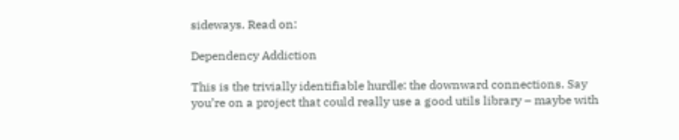sideways. Read on:

Dependency Addiction

This is the trivially identifiable hurdle: the downward connections. Say you’re on a project that could really use a good utils library – maybe with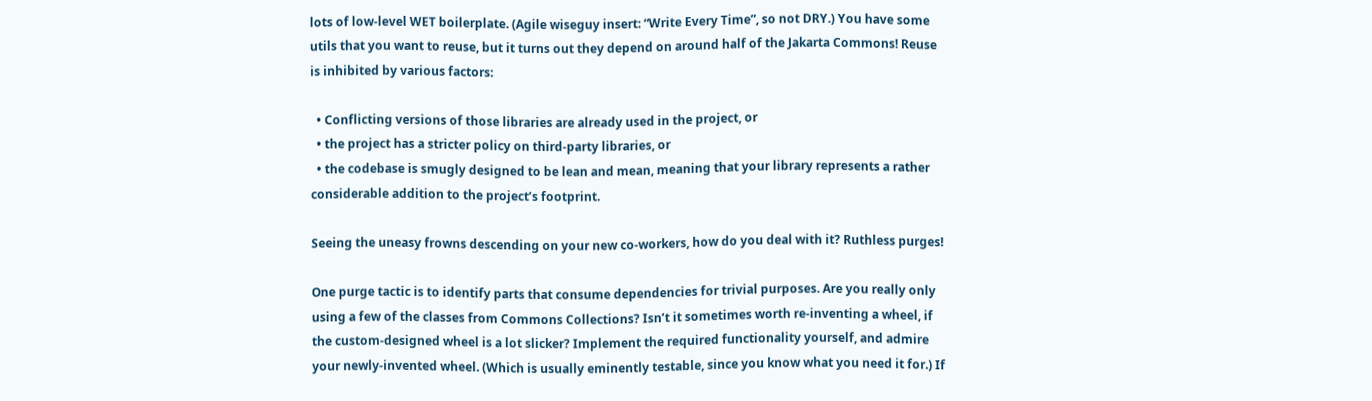lots of low-level WET boilerplate. (Agile wiseguy insert: “Write Every Time”, so not DRY.) You have some utils that you want to reuse, but it turns out they depend on around half of the Jakarta Commons! Reuse is inhibited by various factors:

  • Conflicting versions of those libraries are already used in the project, or
  • the project has a stricter policy on third-party libraries, or
  • the codebase is smugly designed to be lean and mean, meaning that your library represents a rather considerable addition to the project’s footprint.

Seeing the uneasy frowns descending on your new co-workers, how do you deal with it? Ruthless purges!

One purge tactic is to identify parts that consume dependencies for trivial purposes. Are you really only using a few of the classes from Commons Collections? Isn’t it sometimes worth re-inventing a wheel, if the custom-designed wheel is a lot slicker? Implement the required functionality yourself, and admire your newly-invented wheel. (Which is usually eminently testable, since you know what you need it for.) If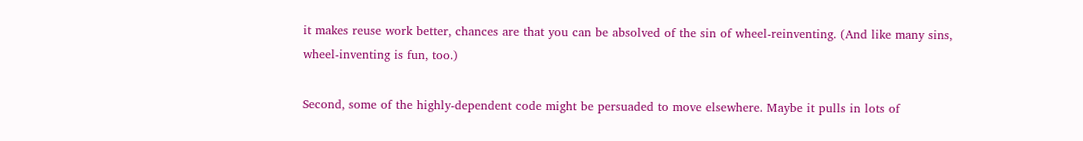it makes reuse work better, chances are that you can be absolved of the sin of wheel-reinventing. (And like many sins, wheel-inventing is fun, too.)

Second, some of the highly-dependent code might be persuaded to move elsewhere. Maybe it pulls in lots of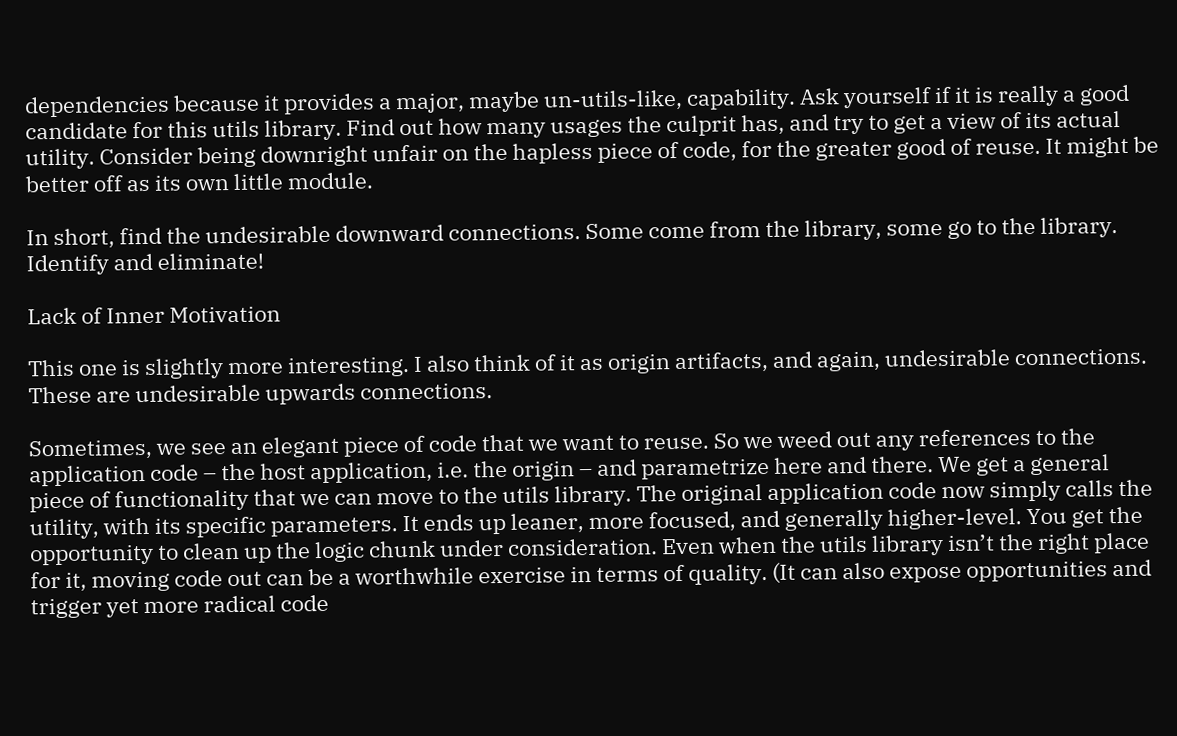dependencies because it provides a major, maybe un-utils-like, capability. Ask yourself if it is really a good candidate for this utils library. Find out how many usages the culprit has, and try to get a view of its actual utility. Consider being downright unfair on the hapless piece of code, for the greater good of reuse. It might be better off as its own little module.

In short, find the undesirable downward connections. Some come from the library, some go to the library. Identify and eliminate!

Lack of Inner Motivation

This one is slightly more interesting. I also think of it as origin artifacts, and again, undesirable connections. These are undesirable upwards connections.

Sometimes, we see an elegant piece of code that we want to reuse. So we weed out any references to the application code – the host application, i.e. the origin – and parametrize here and there. We get a general piece of functionality that we can move to the utils library. The original application code now simply calls the utility, with its specific parameters. It ends up leaner, more focused, and generally higher-level. You get the opportunity to clean up the logic chunk under consideration. Even when the utils library isn’t the right place for it, moving code out can be a worthwhile exercise in terms of quality. (It can also expose opportunities and trigger yet more radical code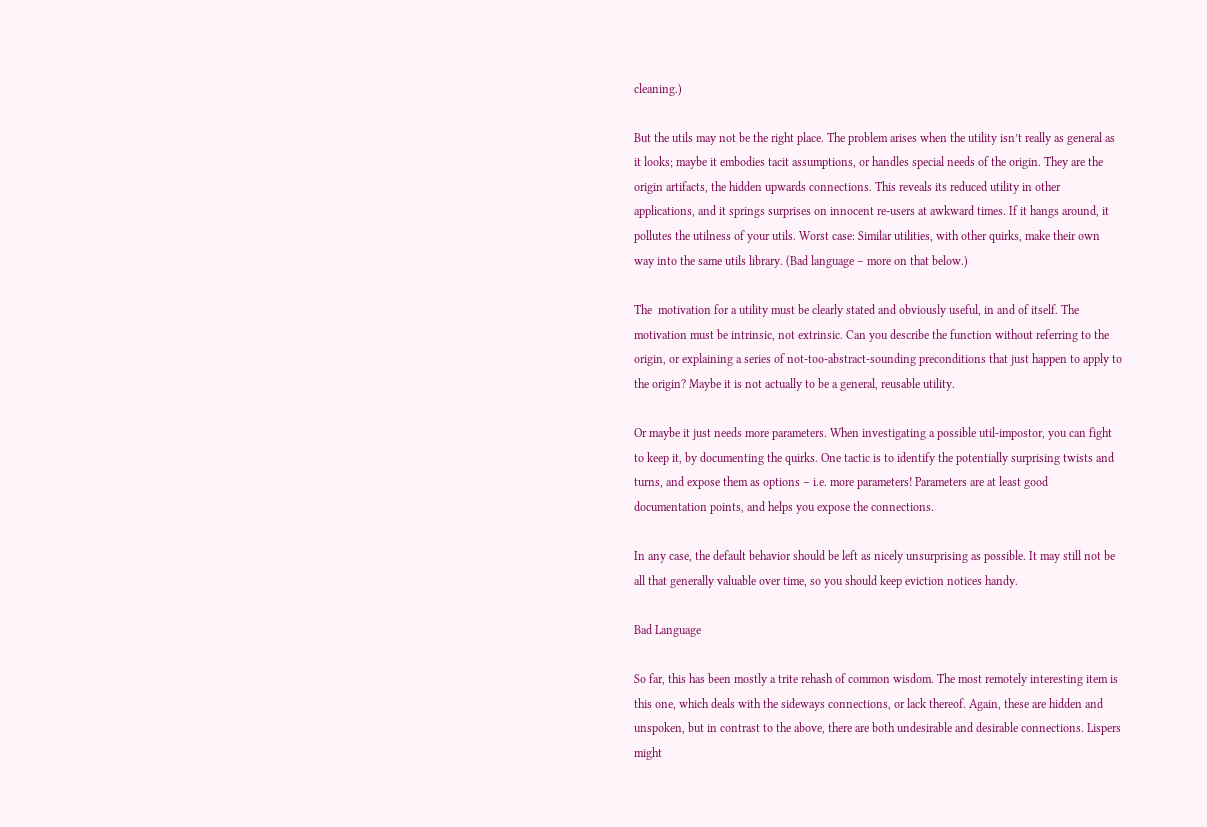cleaning.)

But the utils may not be the right place. The problem arises when the utility isn’t really as general as it looks; maybe it embodies tacit assumptions, or handles special needs of the origin. They are the origin artifacts, the hidden upwards connections. This reveals its reduced utility in other applications, and it springs surprises on innocent re-users at awkward times. If it hangs around, it pollutes the utilness of your utils. Worst case: Similar utilities, with other quirks, make their own way into the same utils library. (Bad language – more on that below.)

The  motivation for a utility must be clearly stated and obviously useful, in and of itself. The motivation must be intrinsic, not extrinsic. Can you describe the function without referring to the origin, or explaining a series of not-too-abstract-sounding preconditions that just happen to apply to the origin? Maybe it is not actually to be a general, reusable utility.

Or maybe it just needs more parameters. When investigating a possible util-impostor, you can fight to keep it, by documenting the quirks. One tactic is to identify the potentially surprising twists and turns, and expose them as options – i.e. more parameters! Parameters are at least good documentation points, and helps you expose the connections.

In any case, the default behavior should be left as nicely unsurprising as possible. It may still not be all that generally valuable over time, so you should keep eviction notices handy.

Bad Language

So far, this has been mostly a trite rehash of common wisdom. The most remotely interesting item is this one, which deals with the sideways connections, or lack thereof. Again, these are hidden and unspoken, but in contrast to the above, there are both undesirable and desirable connections. Lispers might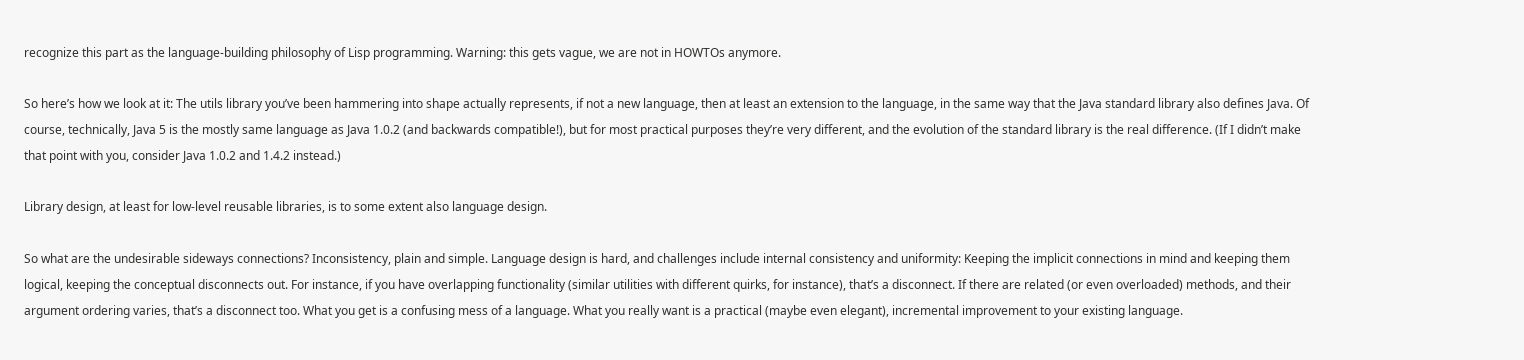recognize this part as the language-building philosophy of Lisp programming. Warning: this gets vague, we are not in HOWTOs anymore.

So here’s how we look at it: The utils library you’ve been hammering into shape actually represents, if not a new language, then at least an extension to the language, in the same way that the Java standard library also defines Java. Of course, technically, Java 5 is the mostly same language as Java 1.0.2 (and backwards compatible!), but for most practical purposes they’re very different, and the evolution of the standard library is the real difference. (If I didn’t make that point with you, consider Java 1.0.2 and 1.4.2 instead.)

Library design, at least for low-level reusable libraries, is to some extent also language design.

So what are the undesirable sideways connections? Inconsistency, plain and simple. Language design is hard, and challenges include internal consistency and uniformity: Keeping the implicit connections in mind and keeping them logical, keeping the conceptual disconnects out. For instance, if you have overlapping functionality (similar utilities with different quirks, for instance), that’s a disconnect. If there are related (or even overloaded) methods, and their argument ordering varies, that’s a disconnect too. What you get is a confusing mess of a language. What you really want is a practical (maybe even elegant), incremental improvement to your existing language.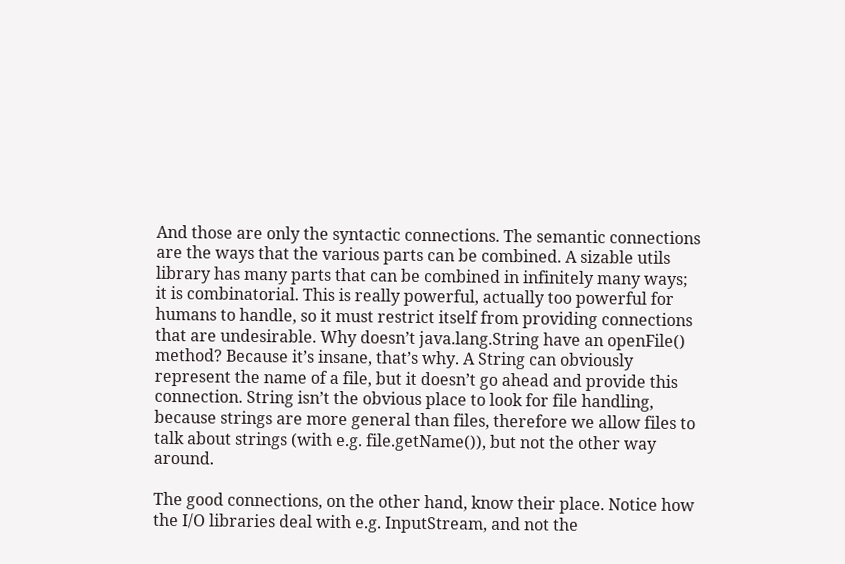And those are only the syntactic connections. The semantic connections are the ways that the various parts can be combined. A sizable utils library has many parts that can be combined in infinitely many ways; it is combinatorial. This is really powerful, actually too powerful for humans to handle, so it must restrict itself from providing connections that are undesirable. Why doesn’t java.lang.String have an openFile() method? Because it’s insane, that’s why. A String can obviously represent the name of a file, but it doesn’t go ahead and provide this connection. String isn’t the obvious place to look for file handling, because strings are more general than files, therefore we allow files to talk about strings (with e.g. file.getName()), but not the other way around.

The good connections, on the other hand, know their place. Notice how the I/O libraries deal with e.g. InputStream, and not the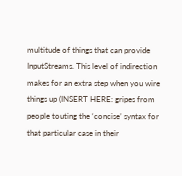multitude of things that can provide InputStreams. This level of indirection makes for an extra step when you wire things up (INSERT HERE: gripes from people touting the ‘concise’ syntax for that particular case in their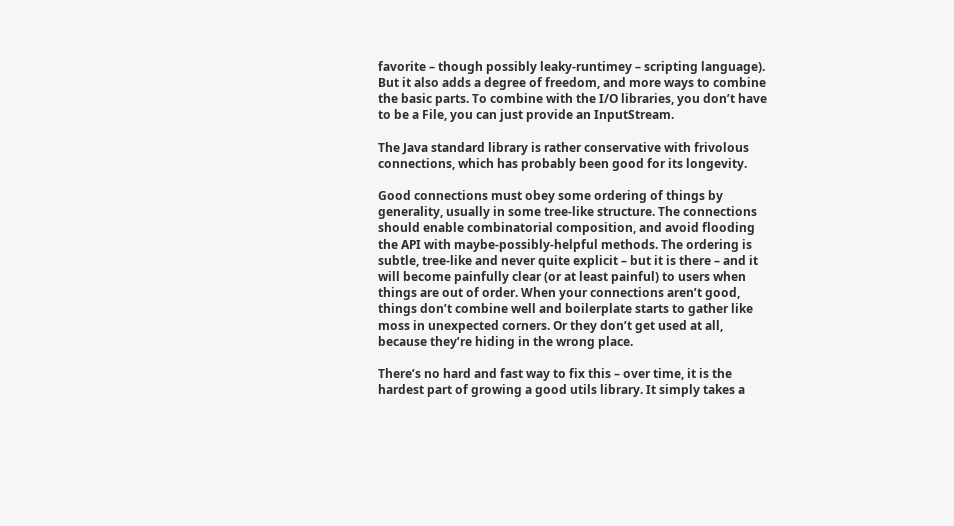favorite – though possibly leaky-runtimey – scripting language). But it also adds a degree of freedom, and more ways to combine the basic parts. To combine with the I/O libraries, you don’t have to be a File, you can just provide an InputStream.

The Java standard library is rather conservative with frivolous connections, which has probably been good for its longevity.

Good connections must obey some ordering of things by generality, usually in some tree-like structure. The connections should enable combinatorial composition, and avoid flooding the API with maybe-possibly-helpful methods. The ordering is subtle, tree-like and never quite explicit – but it is there – and it will become painfully clear (or at least painful) to users when things are out of order. When your connections aren’t good, things don’t combine well and boilerplate starts to gather like moss in unexpected corners. Or they don’t get used at all, because they’re hiding in the wrong place.

There’s no hard and fast way to fix this – over time, it is the hardest part of growing a good utils library. It simply takes a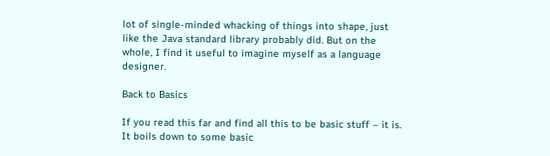lot of single-minded whacking of things into shape, just like the Java standard library probably did. But on the whole, I find it useful to imagine myself as a language designer.

Back to Basics

If you read this far and find all this to be basic stuff – it is. It boils down to some basic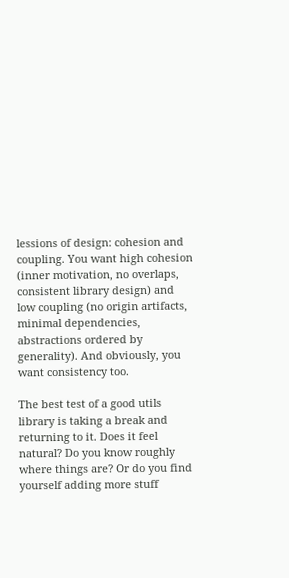lessions of design: cohesion and coupling. You want high cohesion (inner motivation, no overlaps, consistent library design) and low coupling (no origin artifacts, minimal dependencies, abstractions ordered by generality). And obviously, you want consistency too.

The best test of a good utils library is taking a break and returning to it. Does it feel natural? Do you know roughly where things are? Or do you find yourself adding more stuff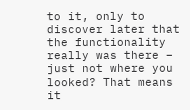to it, only to discover later that the functionality really was there – just not where you looked? That means it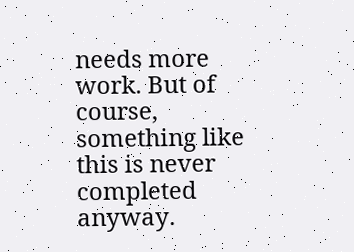needs more work. But of course, something like this is never completed anyway.